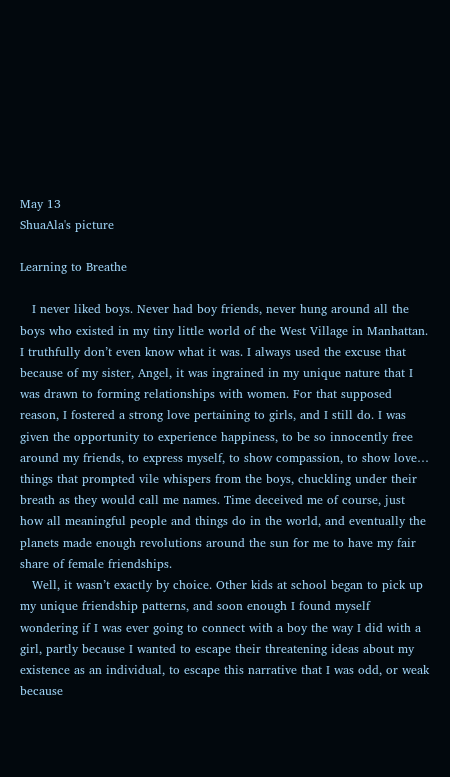May 13
ShuaAla's picture

Learning to Breathe

   I never liked boys. Never had boy friends, never hung around all the boys who existed in my tiny little world of the West Village in Manhattan. I truthfully don’t even know what it was. I always used the excuse that because of my sister, Angel, it was ingrained in my unique nature that I was drawn to forming relationships with women. For that supposed reason, I fostered a strong love pertaining to girls, and I still do. I was given the opportunity to experience happiness, to be so innocently free around my friends, to express myself, to show compassion, to show love… things that prompted vile whispers from the boys, chuckling under their breath as they would call me names. Time deceived me of course, just how all meaningful people and things do in the world, and eventually the planets made enough revolutions around the sun for me to have my fair share of female friendships.
   Well, it wasn’t exactly by choice. Other kids at school began to pick up my unique friendship patterns, and soon enough I found myself wondering if I was ever going to connect with a boy the way I did with a girl, partly because I wanted to escape their threatening ideas about my existence as an individual, to escape this narrative that I was odd, or weak because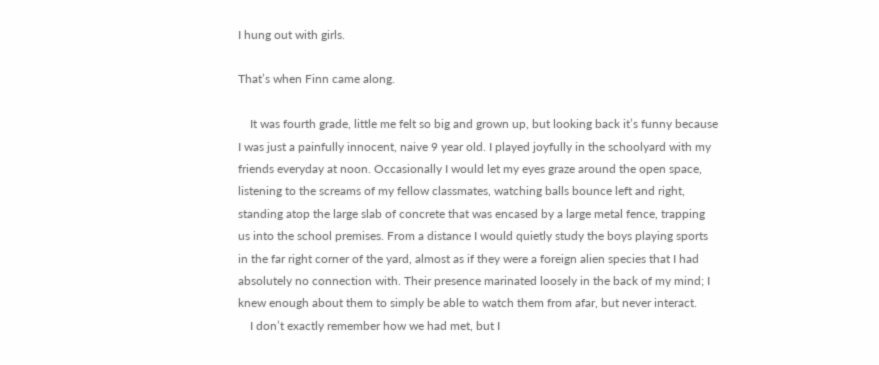I hung out with girls.

That’s when Finn came along.

    It was fourth grade, little me felt so big and grown up, but looking back it’s funny because I was just a painfully innocent, naive 9 year old. I played joyfully in the schoolyard with my friends everyday at noon. Occasionally I would let my eyes graze around the open space, listening to the screams of my fellow classmates, watching balls bounce left and right, standing atop the large slab of concrete that was encased by a large metal fence, trapping us into the school premises. From a distance I would quietly study the boys playing sports in the far right corner of the yard, almost as if they were a foreign alien species that I had absolutely no connection with. Their presence marinated loosely in the back of my mind; I knew enough about them to simply be able to watch them from afar, but never interact.
    I don’t exactly remember how we had met, but I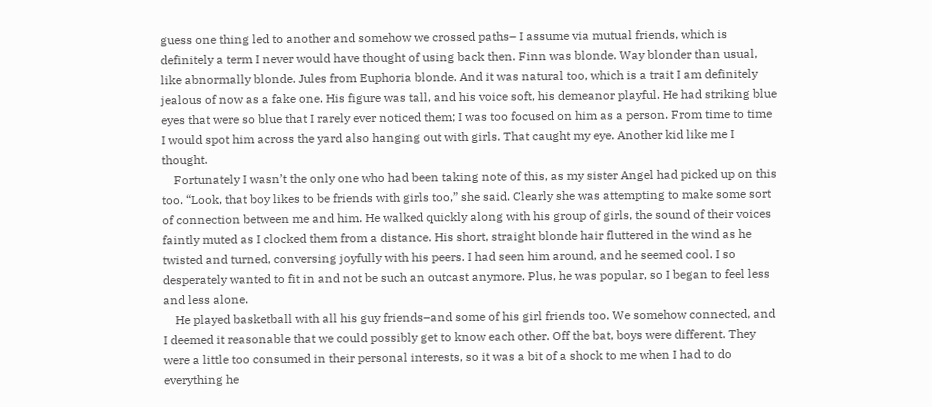guess one thing led to another and somehow we crossed paths– I assume via mutual friends, which is definitely a term I never would have thought of using back then. Finn was blonde. Way blonder than usual, like abnormally blonde. Jules from Euphoria blonde. And it was natural too, which is a trait I am definitely jealous of now as a fake one. His figure was tall, and his voice soft, his demeanor playful. He had striking blue eyes that were so blue that I rarely ever noticed them; I was too focused on him as a person. From time to time I would spot him across the yard also hanging out with girls. That caught my eye. Another kid like me I thought.
    Fortunately I wasn’t the only one who had been taking note of this, as my sister Angel had picked up on this too. “Look, that boy likes to be friends with girls too,” she said. Clearly she was attempting to make some sort of connection between me and him. He walked quickly along with his group of girls, the sound of their voices faintly muted as I clocked them from a distance. His short, straight blonde hair fluttered in the wind as he twisted and turned, conversing joyfully with his peers. I had seen him around, and he seemed cool. I so desperately wanted to fit in and not be such an outcast anymore. Plus, he was popular, so I began to feel less and less alone.
    He played basketball with all his guy friends–and some of his girl friends too. We somehow connected, and I deemed it reasonable that we could possibly get to know each other. Off the bat, boys were different. They were a little too consumed in their personal interests, so it was a bit of a shock to me when I had to do everything he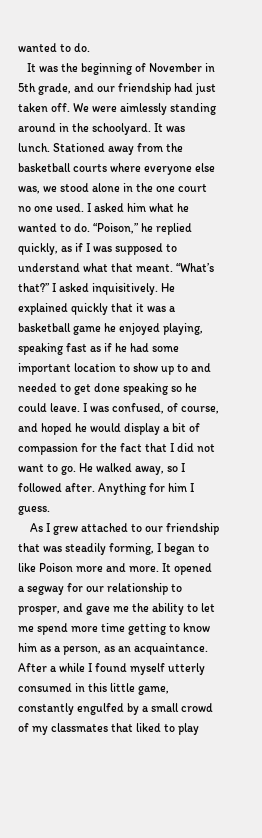wanted to do.
   It was the beginning of November in 5th grade, and our friendship had just taken off. We were aimlessly standing around in the schoolyard. It was lunch. Stationed away from the basketball courts where everyone else was, we stood alone in the one court no one used. I asked him what he wanted to do. “Poison,” he replied quickly, as if I was supposed to understand what that meant. “What’s that?” I asked inquisitively. He explained quickly that it was a basketball game he enjoyed playing, speaking fast as if he had some important location to show up to and needed to get done speaking so he could leave. I was confused, of course, and hoped he would display a bit of compassion for the fact that I did not want to go. He walked away, so I followed after. Anything for him I guess.
    As I grew attached to our friendship that was steadily forming, I began to like Poison more and more. It opened a segway for our relationship to prosper, and gave me the ability to let me spend more time getting to know him as a person, as an acquaintance. After a while I found myself utterly consumed in this little game, constantly engulfed by a small crowd of my classmates that liked to play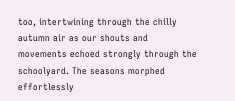too, intertwining through the chilly autumn air as our shouts and movements echoed strongly through the schoolyard. The seasons morphed effortlessly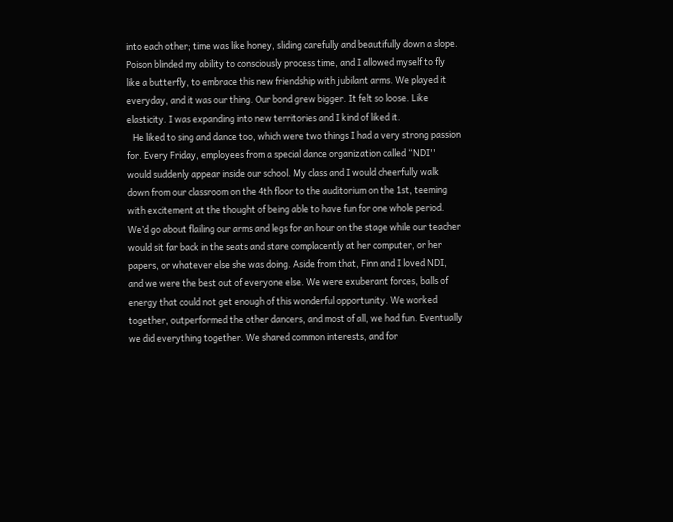into each other; time was like honey, sliding carefully and beautifully down a slope. Poison blinded my ability to consciously process time, and I allowed myself to fly like a butterfly, to embrace this new friendship with jubilant arms. We played it everyday, and it was our thing. Our bond grew bigger. It felt so loose. Like elasticity. I was expanding into new territories and I kind of liked it.
   He liked to sing and dance too, which were two things I had a very strong passion for. Every Friday, employees from a special dance organization called “NDI'' would suddenly appear inside our school. My class and I would cheerfully walk down from our classroom on the 4th floor to the auditorium on the 1st, teeming with excitement at the thought of being able to have fun for one whole period. We’d go about flailing our arms and legs for an hour on the stage while our teacher would sit far back in the seats and stare complacently at her computer, or her papers, or whatever else she was doing. Aside from that, Finn and I loved NDI, and we were the best out of everyone else. We were exuberant forces, balls of energy that could not get enough of this wonderful opportunity. We worked together, outperformed the other dancers, and most of all, we had fun. Eventually we did everything together. We shared common interests, and for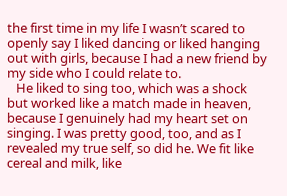the first time in my life I wasn’t scared to openly say I liked dancing or liked hanging out with girls, because I had a new friend by my side who I could relate to.
   He liked to sing too, which was a shock but worked like a match made in heaven, because I genuinely had my heart set on singing. I was pretty good, too, and as I revealed my true self, so did he. We fit like cereal and milk, like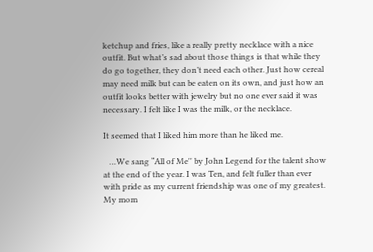ketchup and fries, like a really pretty necklace with a nice outfit. But what’s sad about those things is that while they do go together, they don’t need each other. Just how cereal may need milk but can be eaten on its own, and just how an outfit looks better with jewelry but no one ever said it was necessary. I felt like I was the milk, or the necklace.

It seemed that I liked him more than he liked me.

   …We sang “All of Me'' by John Legend for the talent show at the end of the year. I was Ten, and felt fuller than ever with pride as my current friendship was one of my greatest. My mom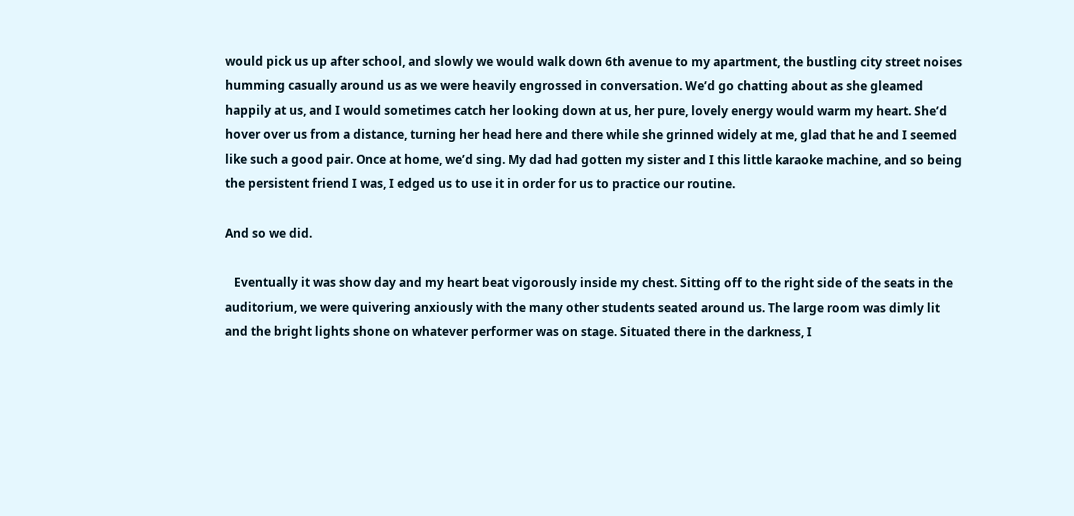would pick us up after school, and slowly we would walk down 6th avenue to my apartment, the bustling city street noises humming casually around us as we were heavily engrossed in conversation. We’d go chatting about as she gleamed happily at us, and I would sometimes catch her looking down at us, her pure, lovely energy would warm my heart. She’d hover over us from a distance, turning her head here and there while she grinned widely at me, glad that he and I seemed like such a good pair. Once at home, we’d sing. My dad had gotten my sister and I this little karaoke machine, and so being the persistent friend I was, I edged us to use it in order for us to practice our routine.

And so we did.

   Eventually it was show day and my heart beat vigorously inside my chest. Sitting off to the right side of the seats in the auditorium, we were quivering anxiously with the many other students seated around us. The large room was dimly lit and the bright lights shone on whatever performer was on stage. Situated there in the darkness, I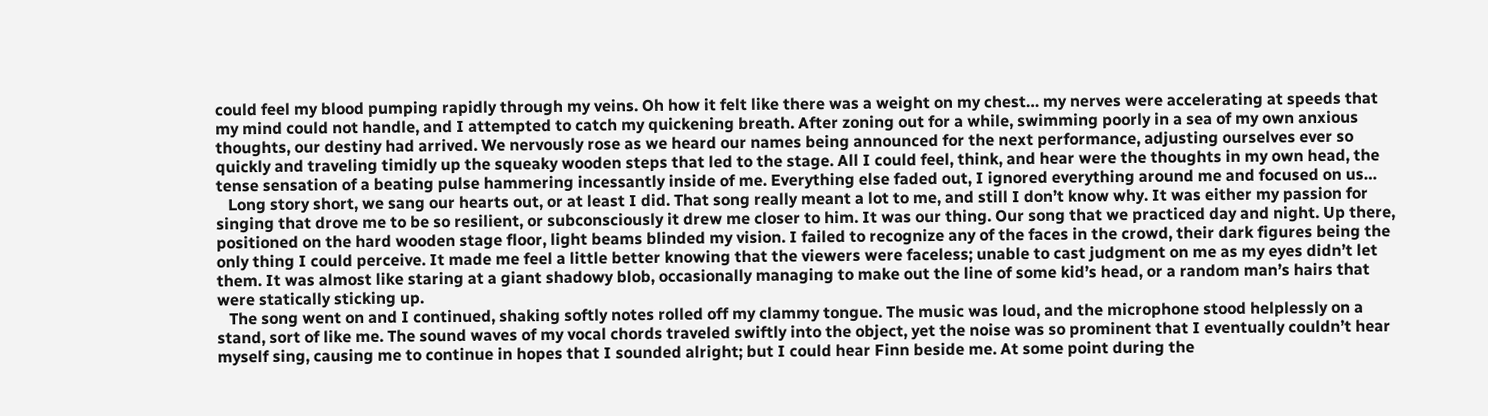could feel my blood pumping rapidly through my veins. Oh how it felt like there was a weight on my chest… my nerves were accelerating at speeds that my mind could not handle, and I attempted to catch my quickening breath. After zoning out for a while, swimming poorly in a sea of my own anxious thoughts, our destiny had arrived. We nervously rose as we heard our names being announced for the next performance, adjusting ourselves ever so quickly and traveling timidly up the squeaky wooden steps that led to the stage. All I could feel, think, and hear were the thoughts in my own head, the tense sensation of a beating pulse hammering incessantly inside of me. Everything else faded out, I ignored everything around me and focused on us…
   Long story short, we sang our hearts out, or at least I did. That song really meant a lot to me, and still I don’t know why. It was either my passion for singing that drove me to be so resilient, or subconsciously it drew me closer to him. It was our thing. Our song that we practiced day and night. Up there, positioned on the hard wooden stage floor, light beams blinded my vision. I failed to recognize any of the faces in the crowd, their dark figures being the only thing I could perceive. It made me feel a little better knowing that the viewers were faceless; unable to cast judgment on me as my eyes didn’t let them. It was almost like staring at a giant shadowy blob, occasionally managing to make out the line of some kid’s head, or a random man’s hairs that were statically sticking up.
   The song went on and I continued, shaking softly notes rolled off my clammy tongue. The music was loud, and the microphone stood helplessly on a stand, sort of like me. The sound waves of my vocal chords traveled swiftly into the object, yet the noise was so prominent that I eventually couldn’t hear myself sing, causing me to continue in hopes that I sounded alright; but I could hear Finn beside me. At some point during the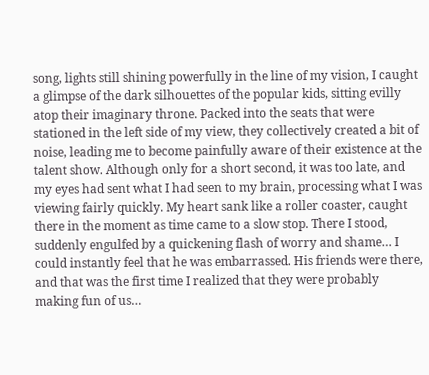song, lights still shining powerfully in the line of my vision, I caught a glimpse of the dark silhouettes of the popular kids, sitting evilly atop their imaginary throne. Packed into the seats that were stationed in the left side of my view, they collectively created a bit of noise, leading me to become painfully aware of their existence at the talent show. Although only for a short second, it was too late, and my eyes had sent what I had seen to my brain, processing what I was viewing fairly quickly. My heart sank like a roller coaster, caught there in the moment as time came to a slow stop. There I stood, suddenly engulfed by a quickening flash of worry and shame… I could instantly feel that he was embarrassed. His friends were there, and that was the first time I realized that they were probably making fun of us…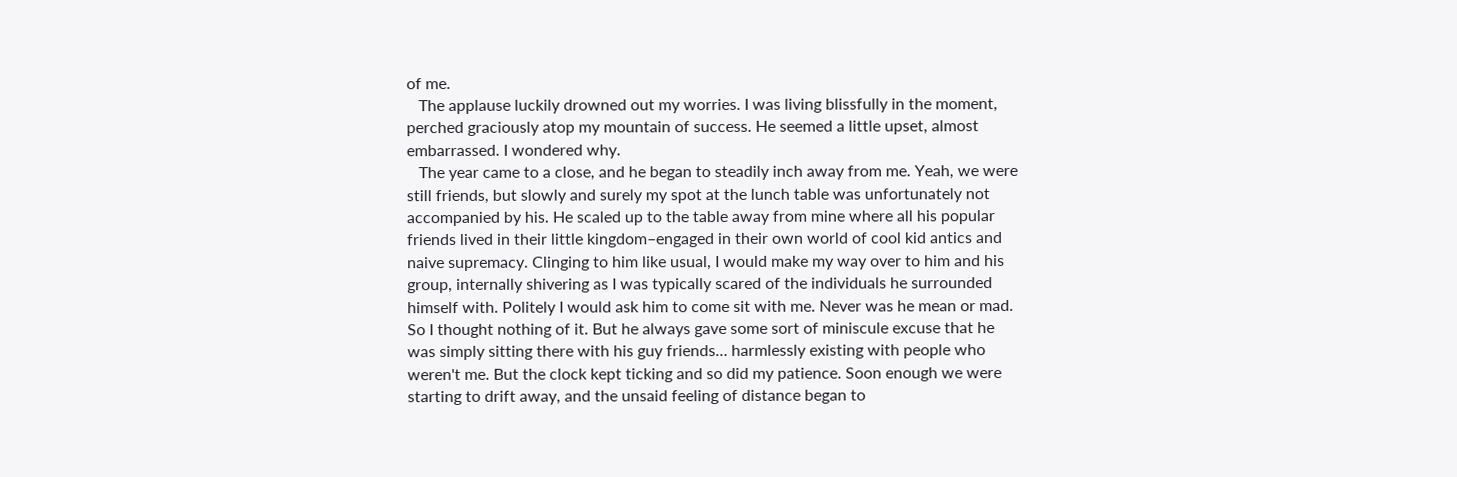of me.
   The applause luckily drowned out my worries. I was living blissfully in the moment, perched graciously atop my mountain of success. He seemed a little upset, almost embarrassed. I wondered why.
   The year came to a close, and he began to steadily inch away from me. Yeah, we were still friends, but slowly and surely my spot at the lunch table was unfortunately not accompanied by his. He scaled up to the table away from mine where all his popular friends lived in their little kingdom–engaged in their own world of cool kid antics and naive supremacy. Clinging to him like usual, I would make my way over to him and his group, internally shivering as I was typically scared of the individuals he surrounded himself with. Politely I would ask him to come sit with me. Never was he mean or mad. So I thought nothing of it. But he always gave some sort of miniscule excuse that he was simply sitting there with his guy friends… harmlessly existing with people who weren't me. But the clock kept ticking and so did my patience. Soon enough we were starting to drift away, and the unsaid feeling of distance began to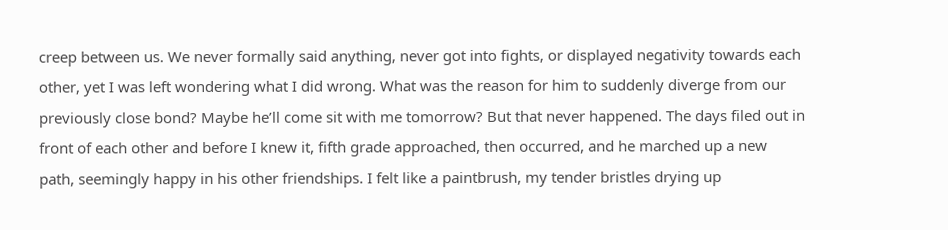creep between us. We never formally said anything, never got into fights, or displayed negativity towards each other, yet I was left wondering what I did wrong. What was the reason for him to suddenly diverge from our previously close bond? Maybe he’ll come sit with me tomorrow? But that never happened. The days filed out in front of each other and before I knew it, fifth grade approached, then occurred, and he marched up a new path, seemingly happy in his other friendships. I felt like a paintbrush, my tender bristles drying up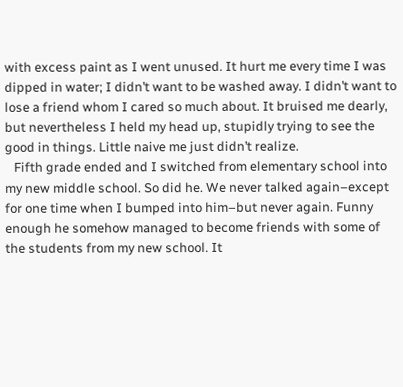with excess paint as I went unused. It hurt me every time I was dipped in water; I didn’t want to be washed away. I didn’t want to lose a friend whom I cared so much about. It bruised me dearly, but nevertheless I held my head up, stupidly trying to see the good in things. Little naive me just didn’t realize.
   Fifth grade ended and I switched from elementary school into my new middle school. So did he. We never talked again–except for one time when I bumped into him–but never again. Funny enough he somehow managed to become friends with some of the students from my new school. It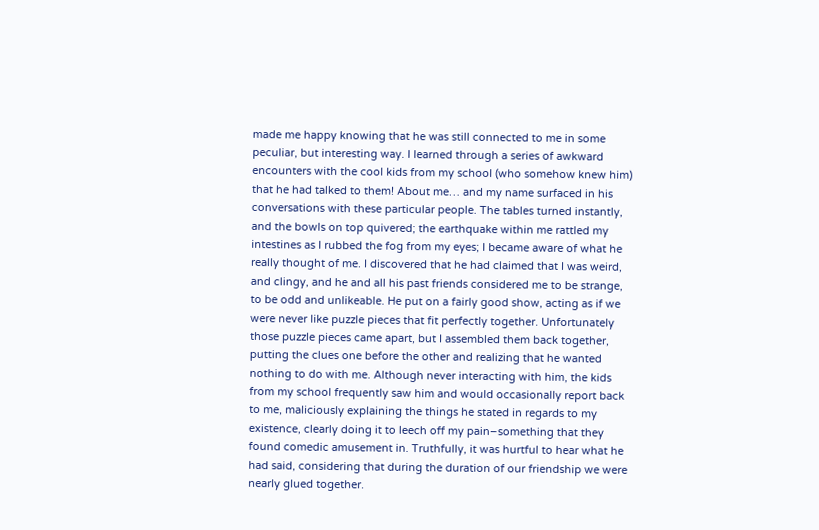made me happy knowing that he was still connected to me in some peculiar, but interesting way. I learned through a series of awkward encounters with the cool kids from my school (who somehow knew him) that he had talked to them! About me… and my name surfaced in his conversations with these particular people. The tables turned instantly, and the bowls on top quivered; the earthquake within me rattled my intestines as I rubbed the fog from my eyes; I became aware of what he really thought of me. I discovered that he had claimed that I was weird, and clingy, and he and all his past friends considered me to be strange, to be odd and unlikeable. He put on a fairly good show, acting as if we were never like puzzle pieces that fit perfectly together. Unfortunately those puzzle pieces came apart, but I assembled them back together, putting the clues one before the other and realizing that he wanted nothing to do with me. Although never interacting with him, the kids from my school frequently saw him and would occasionally report back to me, maliciously explaining the things he stated in regards to my existence, clearly doing it to leech off my pain–something that they found comedic amusement in. Truthfully, it was hurtful to hear what he had said, considering that during the duration of our friendship we were nearly glued together.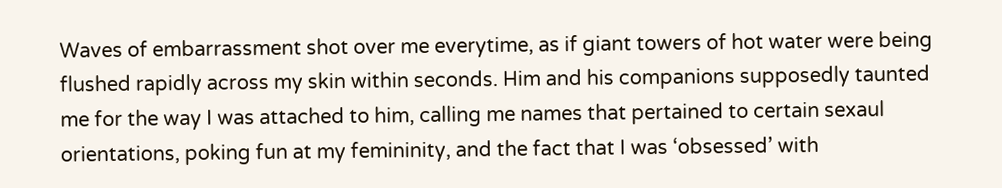Waves of embarrassment shot over me everytime, as if giant towers of hot water were being flushed rapidly across my skin within seconds. Him and his companions supposedly taunted me for the way I was attached to him, calling me names that pertained to certain sexaul orientations, poking fun at my femininity, and the fact that I was ‘obsessed’ with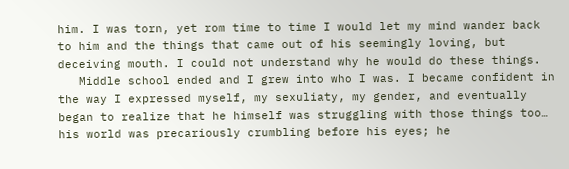him. I was torn, yet rom time to time I would let my mind wander back to him and the things that came out of his seemingly loving, but deceiving mouth. I could not understand why he would do these things.
   Middle school ended and I grew into who I was. I became confident in the way I expressed myself, my sexuliaty, my gender, and eventually began to realize that he himself was struggling with those things too… his world was precariously crumbling before his eyes; he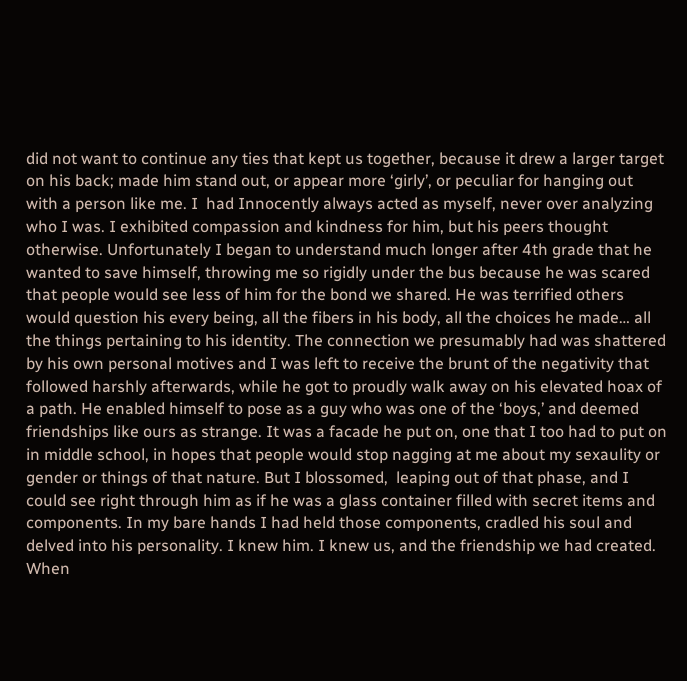did not want to continue any ties that kept us together, because it drew a larger target on his back; made him stand out, or appear more ‘girly’, or peculiar for hanging out with a person like me. I  had Innocently always acted as myself, never over analyzing who I was. I exhibited compassion and kindness for him, but his peers thought otherwise. Unfortunately I began to understand much longer after 4th grade that he wanted to save himself, throwing me so rigidly under the bus because he was scared that people would see less of him for the bond we shared. He was terrified others would question his every being, all the fibers in his body, all the choices he made… all the things pertaining to his identity. The connection we presumably had was shattered by his own personal motives and I was left to receive the brunt of the negativity that followed harshly afterwards, while he got to proudly walk away on his elevated hoax of a path. He enabled himself to pose as a guy who was one of the ‘boys,’ and deemed friendships like ours as strange. It was a facade he put on, one that I too had to put on in middle school, in hopes that people would stop nagging at me about my sexaulity or gender or things of that nature. But I blossomed,  leaping out of that phase, and I could see right through him as if he was a glass container filled with secret items and components. In my bare hands I had held those components, cradled his soul and delved into his personality. I knew him. I knew us, and the friendship we had created. When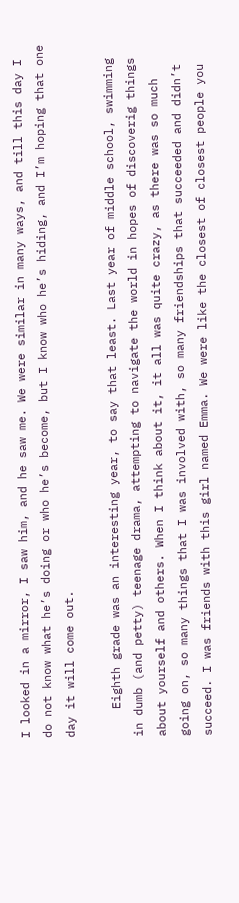I looked in a mirror, I saw him, and he saw me. We were similar in many ways, and till this day I do not know what he’s doing or who he’s become, but I know who he’s hiding, and I’m hoping that one day it will come out.

    Eighth grade was an interesting year, to say that least. Last year of middle school, swimming in dumb (and petty) teenage drama, attempting to navigate the world in hopes of discoverig things about yourself and others. When I think about it, it all was quite crazy, as there was so much going on, so many things that I was involved with, so many friendships that succeeded and didn’t succeed. I was friends with this girl named Emma. We were like the closest of closest people you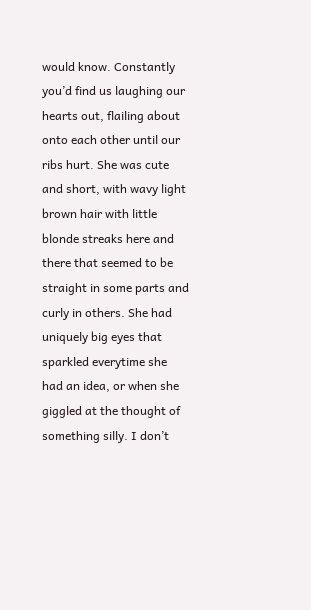would know. Constantly you’d find us laughing our hearts out, flailing about onto each other until our ribs hurt. She was cute and short, with wavy light brown hair with little blonde streaks here and there that seemed to be straight in some parts and curly in others. She had uniquely big eyes that sparkled everytime she had an idea, or when she giggled at the thought of something silly. I don’t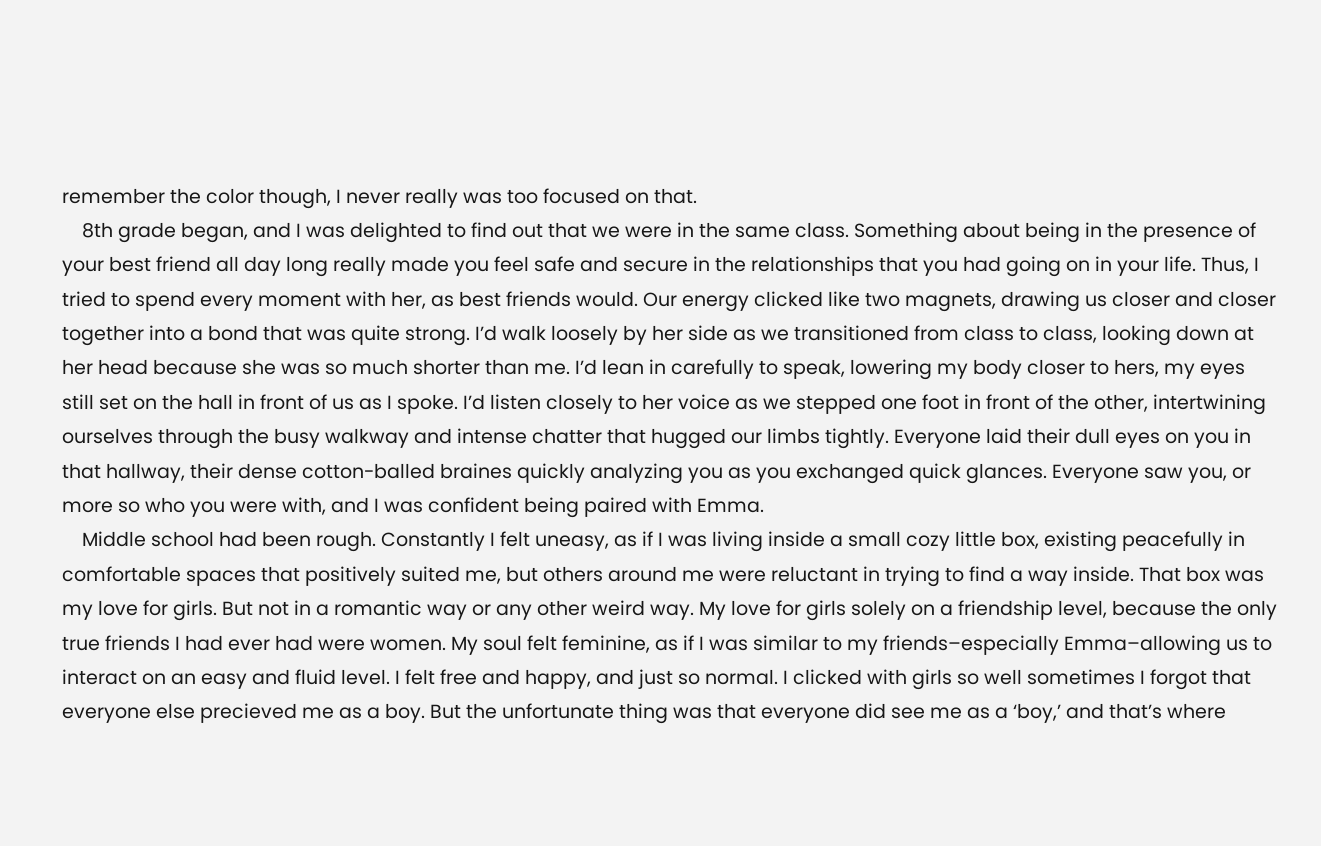remember the color though, I never really was too focused on that.
    8th grade began, and I was delighted to find out that we were in the same class. Something about being in the presence of your best friend all day long really made you feel safe and secure in the relationships that you had going on in your life. Thus, I tried to spend every moment with her, as best friends would. Our energy clicked like two magnets, drawing us closer and closer together into a bond that was quite strong. I’d walk loosely by her side as we transitioned from class to class, looking down at her head because she was so much shorter than me. I’d lean in carefully to speak, lowering my body closer to hers, my eyes still set on the hall in front of us as I spoke. I’d listen closely to her voice as we stepped one foot in front of the other, intertwining ourselves through the busy walkway and intense chatter that hugged our limbs tightly. Everyone laid their dull eyes on you in that hallway, their dense cotton-balled braines quickly analyzing you as you exchanged quick glances. Everyone saw you, or more so who you were with, and I was confident being paired with Emma.
    Middle school had been rough. Constantly I felt uneasy, as if I was living inside a small cozy little box, existing peacefully in comfortable spaces that positively suited me, but others around me were reluctant in trying to find a way inside. That box was my love for girls. But not in a romantic way or any other weird way. My love for girls solely on a friendship level, because the only true friends I had ever had were women. My soul felt feminine, as if I was similar to my friends–especially Emma–allowing us to interact on an easy and fluid level. I felt free and happy, and just so normal. I clicked with girls so well sometimes I forgot that everyone else precieved me as a boy. But the unfortunate thing was that everyone did see me as a ‘boy,’ and that’s where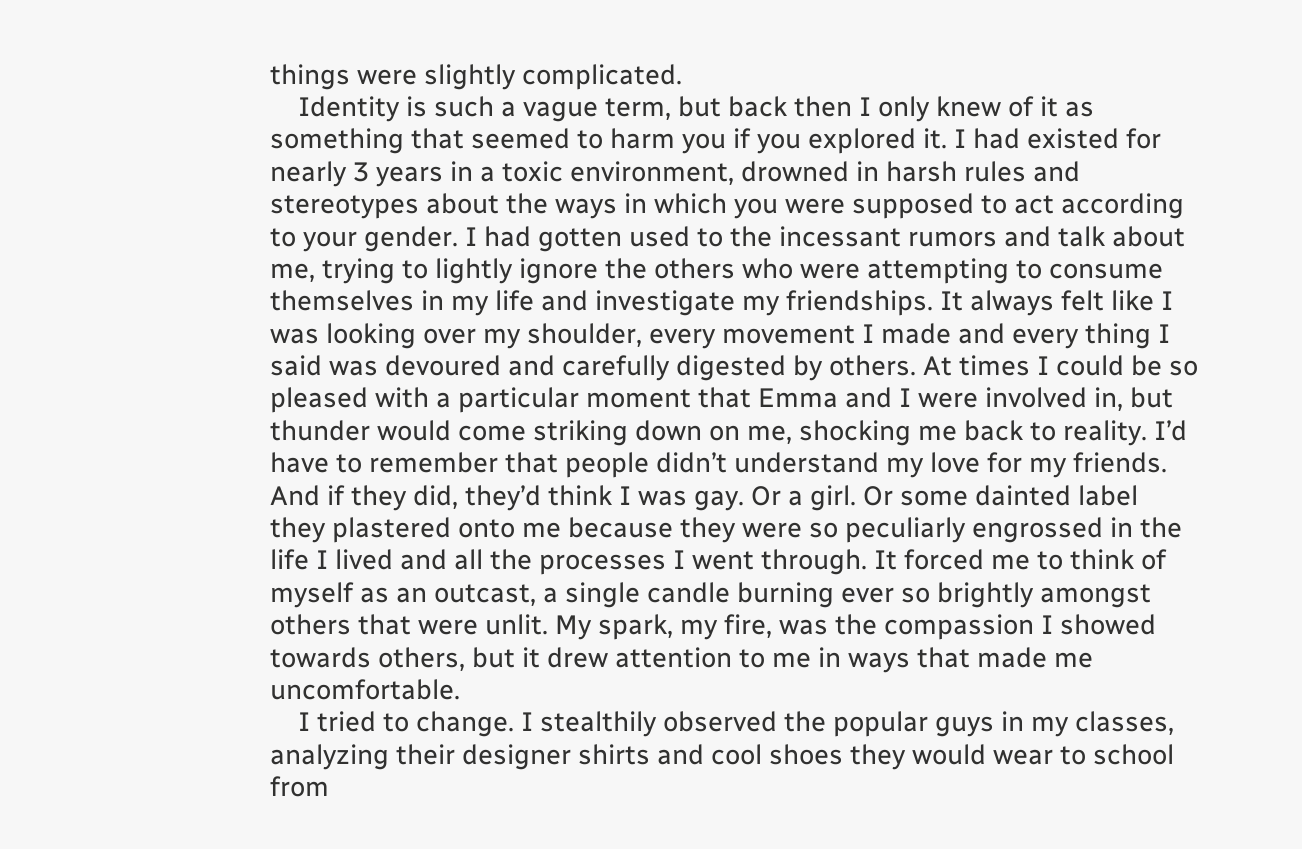things were slightly complicated.
    Identity is such a vague term, but back then I only knew of it as something that seemed to harm you if you explored it. I had existed for nearly 3 years in a toxic environment, drowned in harsh rules and stereotypes about the ways in which you were supposed to act according to your gender. I had gotten used to the incessant rumors and talk about me, trying to lightly ignore the others who were attempting to consume themselves in my life and investigate my friendships. It always felt like I was looking over my shoulder, every movement I made and every thing I said was devoured and carefully digested by others. At times I could be so pleased with a particular moment that Emma and I were involved in, but thunder would come striking down on me, shocking me back to reality. I’d have to remember that people didn’t understand my love for my friends. And if they did, they’d think I was gay. Or a girl. Or some dainted label they plastered onto me because they were so peculiarly engrossed in the life I lived and all the processes I went through. It forced me to think of myself as an outcast, a single candle burning ever so brightly amongst others that were unlit. My spark, my fire, was the compassion I showed towards others, but it drew attention to me in ways that made me uncomfortable.
    I tried to change. I stealthily observed the popular guys in my classes, analyzing their designer shirts and cool shoes they would wear to school from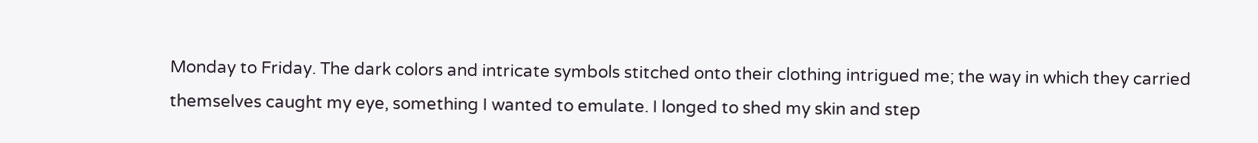Monday to Friday. The dark colors and intricate symbols stitched onto their clothing intrigued me; the way in which they carried themselves caught my eye, something I wanted to emulate. I longed to shed my skin and step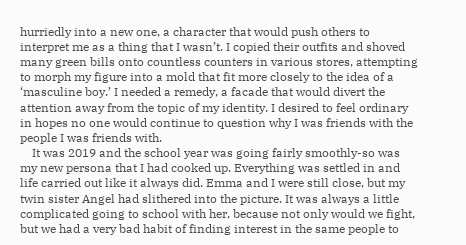hurriedly into a new one, a character that would push others to interpret me as a thing that I wasn’t. I copied their outfits and shoved many green bills onto countless counters in various stores, attempting to morph my figure into a mold that fit more closely to the idea of a ‘masculine boy.’ I needed a remedy, a facade that would divert the attention away from the topic of my identity. I desired to feel ordinary in hopes no one would continue to question why I was friends with the people I was friends with.
    It was 2019 and the school year was going fairly smoothly-so was my new persona that I had cooked up. Everything was settled in and life carried out like it always did. Emma and I were still close, but my twin sister Angel had slithered into the picture. It was always a little complicated going to school with her, because not only would we fight, but we had a very bad habit of finding interest in the same people to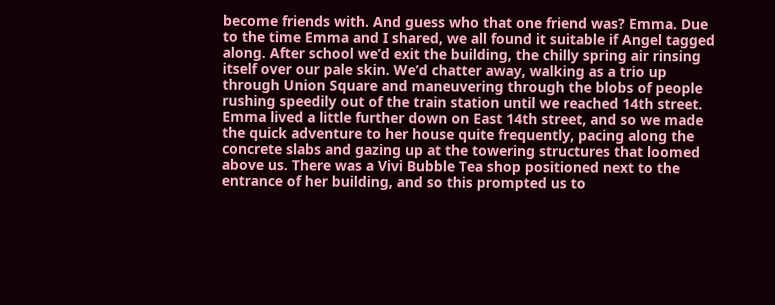become friends with. And guess who that one friend was? Emma. Due to the time Emma and I shared, we all found it suitable if Angel tagged along. After school we’d exit the building, the chilly spring air rinsing itself over our pale skin. We’d chatter away, walking as a trio up through Union Square and maneuvering through the blobs of people rushing speedily out of the train station until we reached 14th street. Emma lived a little further down on East 14th street, and so we made the quick adventure to her house quite frequently, pacing along the concrete slabs and gazing up at the towering structures that loomed above us. There was a Vivi Bubble Tea shop positioned next to the entrance of her building, and so this prompted us to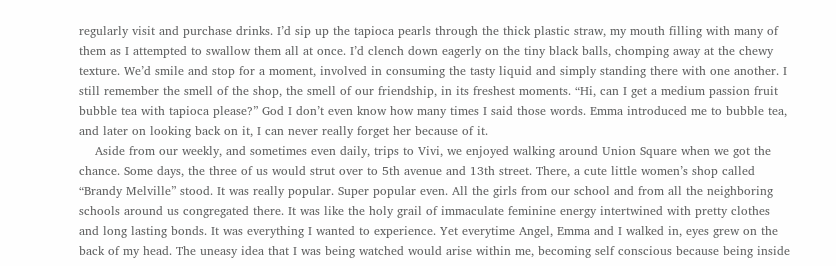regularly visit and purchase drinks. I’d sip up the tapioca pearls through the thick plastic straw, my mouth filling with many of them as I attempted to swallow them all at once. I’d clench down eagerly on the tiny black balls, chomping away at the chewy texture. We’d smile and stop for a moment, involved in consuming the tasty liquid and simply standing there with one another. I still remember the smell of the shop, the smell of our friendship, in its freshest moments. “Hi, can I get a medium passion fruit bubble tea with tapioca please?” God I don’t even know how many times I said those words. Emma introduced me to bubble tea, and later on looking back on it, I can never really forget her because of it.
    Aside from our weekly, and sometimes even daily, trips to Vivi, we enjoyed walking around Union Square when we got the chance. Some days, the three of us would strut over to 5th avenue and 13th street. There, a cute little women’s shop called “Brandy Melville” stood. It was really popular. Super popular even. All the girls from our school and from all the neighboring schools around us congregated there. It was like the holy grail of immaculate feminine energy intertwined with pretty clothes and long lasting bonds. It was everything I wanted to experience. Yet everytime Angel, Emma and I walked in, eyes grew on the back of my head. The uneasy idea that I was being watched would arise within me, becoming self conscious because being inside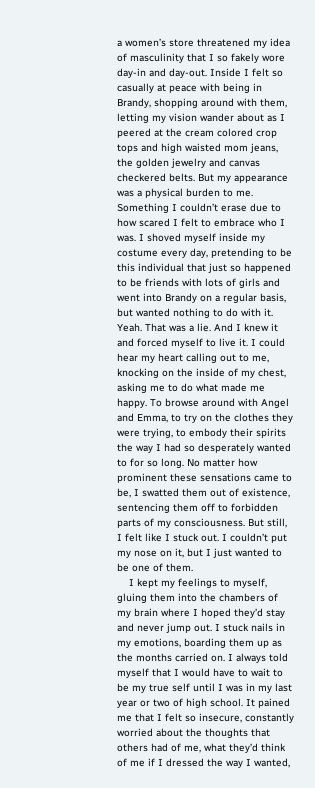a women’s store threatened my idea of masculinity that I so fakely wore day-in and day-out. Inside I felt so casually at peace with being in Brandy, shopping around with them, letting my vision wander about as I peered at the cream colored crop tops and high waisted mom jeans, the golden jewelry and canvas checkered belts. But my appearance was a physical burden to me. Something I couldn’t erase due to how scared I felt to embrace who I was. I shoved myself inside my costume every day, pretending to be this individual that just so happened to be friends with lots of girls and went into Brandy on a regular basis, but wanted nothing to do with it. Yeah. That was a lie. And I knew it and forced myself to live it. I could hear my heart calling out to me, knocking on the inside of my chest, asking me to do what made me happy. To browse around with Angel and Emma, to try on the clothes they were trying, to embody their spirits the way I had so desperately wanted to for so long. No matter how prominent these sensations came to be, I swatted them out of existence, sentencing them off to forbidden parts of my consciousness. But still, I felt like I stuck out. I couldn’t put my nose on it, but I just wanted to be one of them.
    I kept my feelings to myself, gluing them into the chambers of my brain where I hoped they’d stay and never jump out. I stuck nails in my emotions, boarding them up as the months carried on. I always told myself that I would have to wait to be my true self until I was in my last year or two of high school. It pained me that I felt so insecure, constantly worried about the thoughts that others had of me, what they’d think of me if I dressed the way I wanted,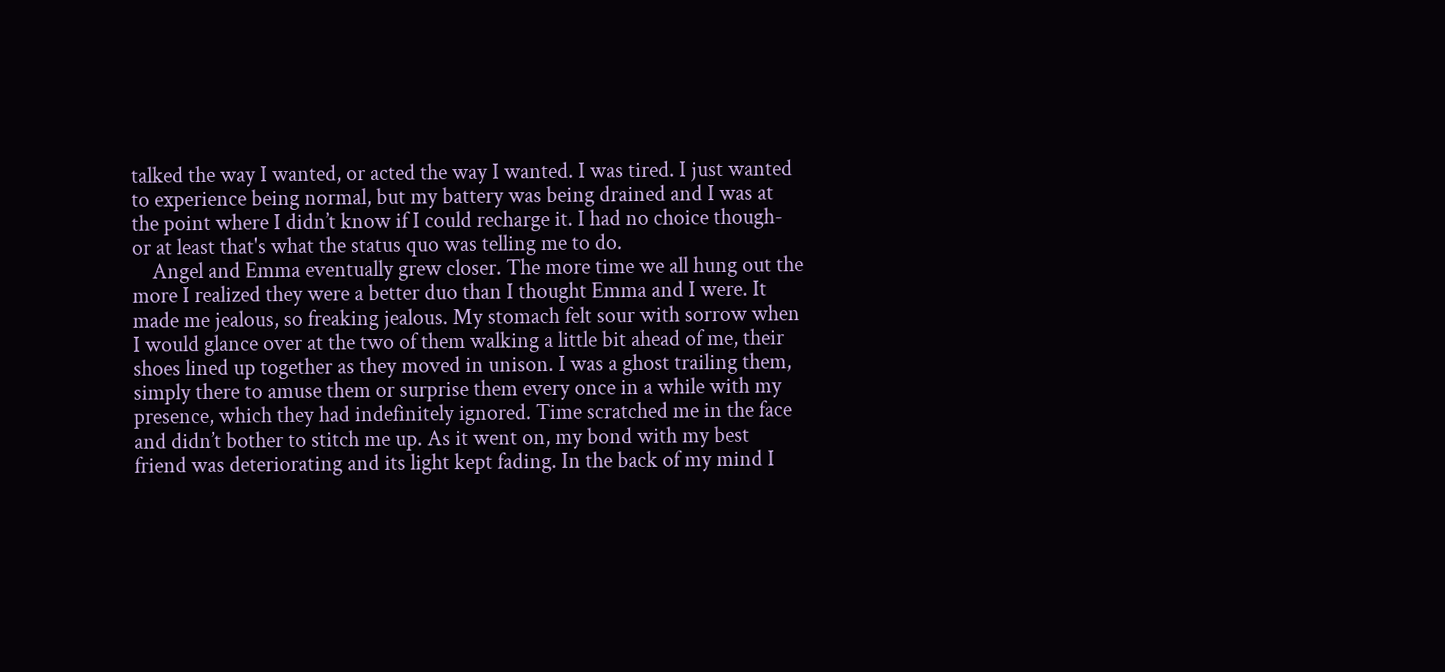talked the way I wanted, or acted the way I wanted. I was tired. I just wanted to experience being normal, but my battery was being drained and I was at the point where I didn’t know if I could recharge it. I had no choice though- or at least that's what the status quo was telling me to do.
    Angel and Emma eventually grew closer. The more time we all hung out the more I realized they were a better duo than I thought Emma and I were. It made me jealous, so freaking jealous. My stomach felt sour with sorrow when I would glance over at the two of them walking a little bit ahead of me, their shoes lined up together as they moved in unison. I was a ghost trailing them, simply there to amuse them or surprise them every once in a while with my presence, which they had indefinitely ignored. Time scratched me in the face and didn’t bother to stitch me up. As it went on, my bond with my best friend was deteriorating and its light kept fading. In the back of my mind I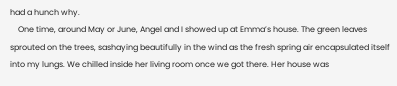had a hunch why.
    One time, around May or June, Angel and I showed up at Emma’s house. The green leaves sprouted on the trees, sashaying beautifully in the wind as the fresh spring air encapsulated itself into my lungs. We chilled inside her living room once we got there. Her house was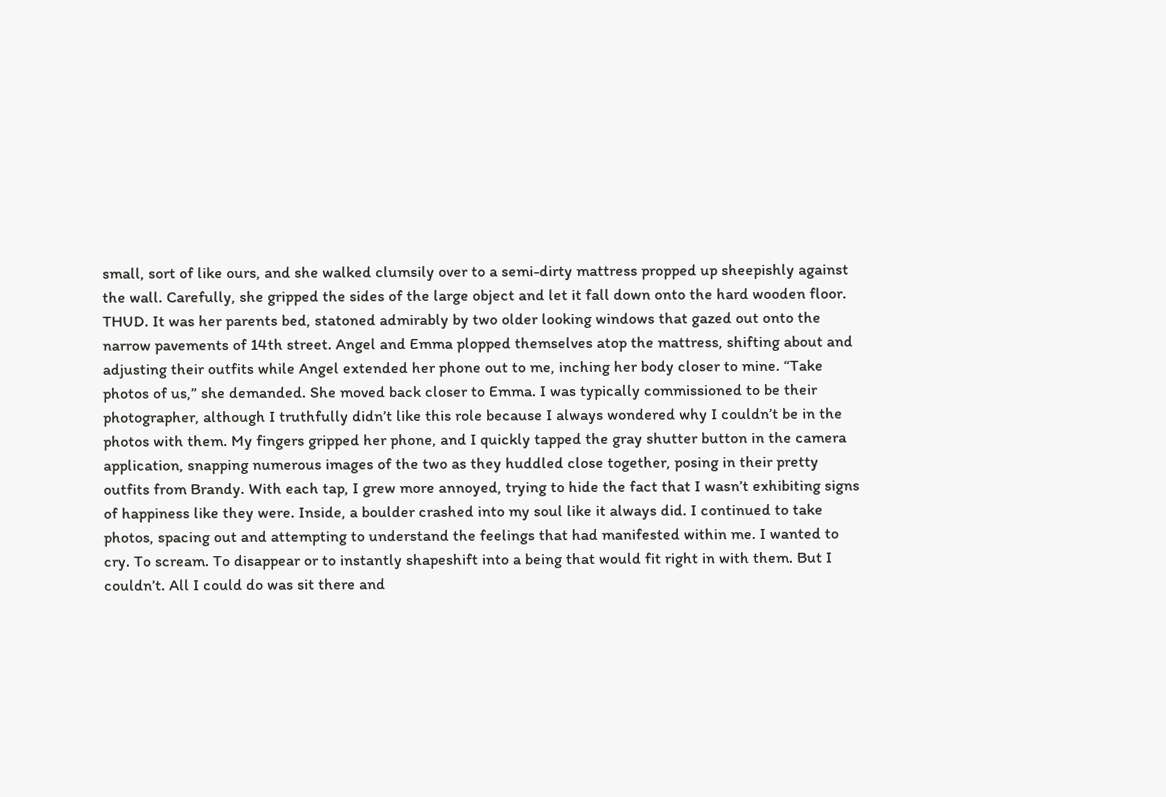small, sort of like ours, and she walked clumsily over to a semi-dirty mattress propped up sheepishly against the wall. Carefully, she gripped the sides of the large object and let it fall down onto the hard wooden floor. THUD. It was her parents bed, statoned admirably by two older looking windows that gazed out onto the narrow pavements of 14th street. Angel and Emma plopped themselves atop the mattress, shifting about and adjusting their outfits while Angel extended her phone out to me, inching her body closer to mine. “Take photos of us,” she demanded. She moved back closer to Emma. I was typically commissioned to be their photographer, although I truthfully didn’t like this role because I always wondered why I couldn’t be in the photos with them. My fingers gripped her phone, and I quickly tapped the gray shutter button in the camera application, snapping numerous images of the two as they huddled close together, posing in their pretty outfits from Brandy. With each tap, I grew more annoyed, trying to hide the fact that I wasn’t exhibiting signs of happiness like they were. Inside, a boulder crashed into my soul like it always did. I continued to take photos, spacing out and attempting to understand the feelings that had manifested within me. I wanted to cry. To scream. To disappear or to instantly shapeshift into a being that would fit right in with them. But I couldn’t. All I could do was sit there and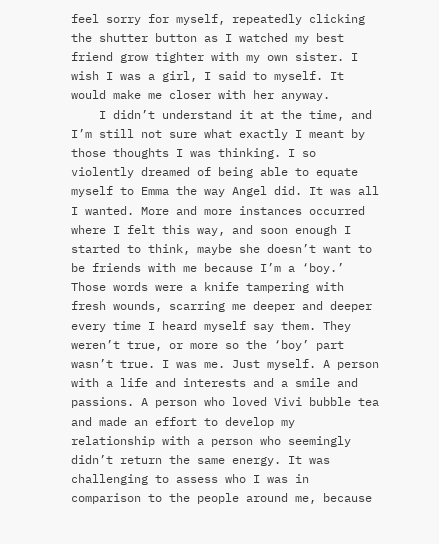feel sorry for myself, repeatedly clicking the shutter button as I watched my best friend grow tighter with my own sister. I wish I was a girl, I said to myself. It would make me closer with her anyway.
    I didn’t understand it at the time, and I’m still not sure what exactly I meant by those thoughts I was thinking. I so violently dreamed of being able to equate myself to Emma the way Angel did. It was all I wanted. More and more instances occurred where I felt this way, and soon enough I started to think, maybe she doesn’t want to be friends with me because I’m a ‘boy.’ Those words were a knife tampering with fresh wounds, scarring me deeper and deeper every time I heard myself say them. They weren’t true, or more so the ‘boy’ part wasn’t true. I was me. Just myself. A person with a life and interests and a smile and passions. A person who loved Vivi bubble tea and made an effort to develop my relationship with a person who seemingly didn’t return the same energy. It was challenging to assess who I was in comparison to the people around me, because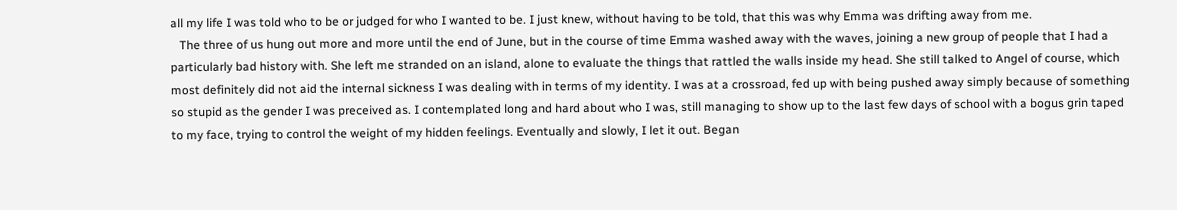all my life I was told who to be or judged for who I wanted to be. I just knew, without having to be told, that this was why Emma was drifting away from me.
   The three of us hung out more and more until the end of June, but in the course of time Emma washed away with the waves, joining a new group of people that I had a particularly bad history with. She left me stranded on an island, alone to evaluate the things that rattled the walls inside my head. She still talked to Angel of course, which most definitely did not aid the internal sickness I was dealing with in terms of my identity. I was at a crossroad, fed up with being pushed away simply because of something so stupid as the gender I was preceived as. I contemplated long and hard about who I was, still managing to show up to the last few days of school with a bogus grin taped to my face, trying to control the weight of my hidden feelings. Eventually and slowly, I let it out. Began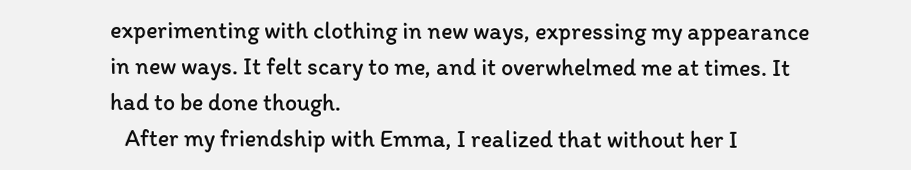experimenting with clothing in new ways, expressing my appearance in new ways. It felt scary to me, and it overwhelmed me at times. It had to be done though.
   After my friendship with Emma, I realized that without her I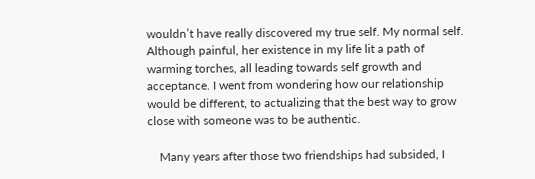wouldn’t have really discovered my true self. My normal self. Although painful, her existence in my life lit a path of warming torches, all leading towards self growth and acceptance. I went from wondering how our relationship would be different, to actualizing that the best way to grow close with someone was to be authentic.

    Many years after those two friendships had subsided, I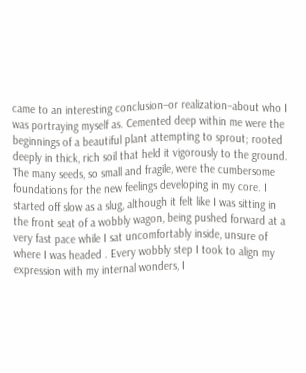came to an interesting conclusion–or realization–about who I was portraying myself as. Cemented deep within me were the beginnings of a beautiful plant attempting to sprout; rooted deeply in thick, rich soil that held it vigorously to the ground. The many seeds, so small and fragile, were the cumbersome foundations for the new feelings developing in my core. I started off slow as a slug, although it felt like I was sitting in the front seat of a wobbly wagon, being pushed forward at a very fast pace while I sat uncomfortably inside, unsure of where I was headed . Every wobbly step I took to align my expression with my internal wonders, I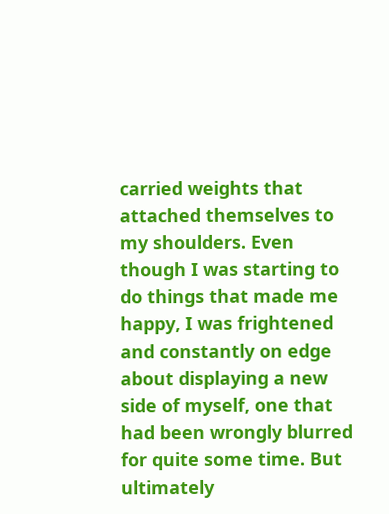carried weights that attached themselves to my shoulders. Even though I was starting to do things that made me happy, I was frightened and constantly on edge about displaying a new side of myself, one that had been wrongly blurred for quite some time. But ultimately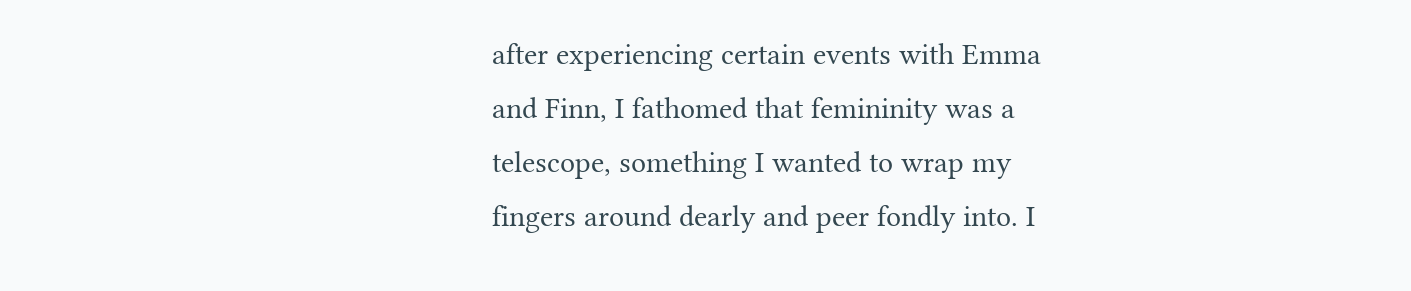after experiencing certain events with Emma and Finn, I fathomed that femininity was a telescope, something I wanted to wrap my fingers around dearly and peer fondly into. I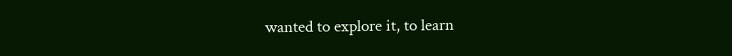wanted to explore it, to learn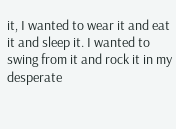it, I wanted to wear it and eat it and sleep it. I wanted to swing from it and rock it in my desperate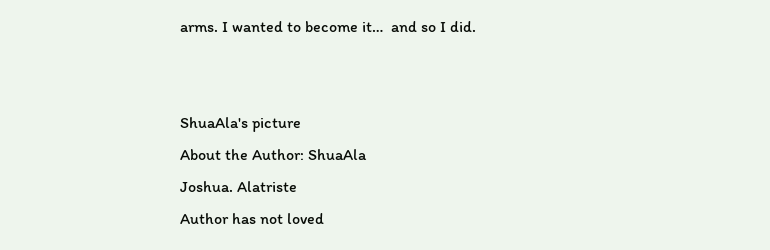arms. I wanted to become it…  and so I did.


ShuaAla's picture
About the Author: ShuaAla
Joshua. Alatriste
Author has not loved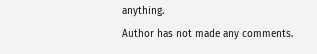anything.
Author has not made any comments.